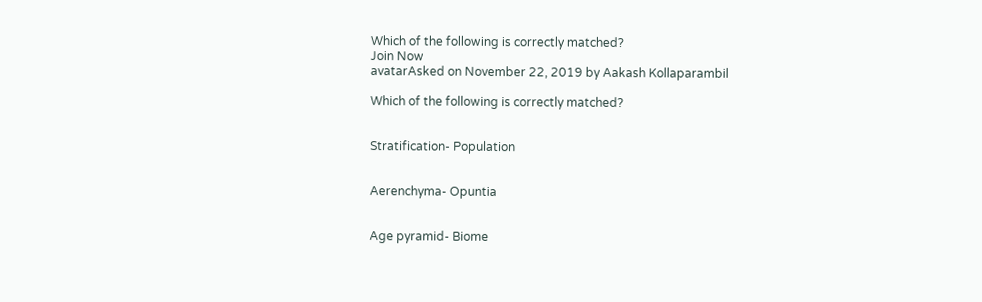Which of the following is correctly matched?
Join Now
avatarAsked on November 22, 2019 by Aakash Kollaparambil

Which of the following is correctly matched?


Stratification- Population


Aerenchyma- Opuntia


Age pyramid- Biome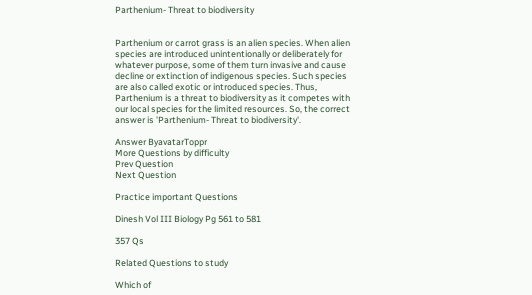Parthenium- Threat to biodiversity


Parthenium or carrot grass is an alien species. When alien species are introduced unintentionally or deliberately for whatever purpose, some of them turn invasive and cause decline or extinction of indigenous species. Such species are also called exotic or introduced species. Thus, Parthenium is a threat to biodiversity as it competes with our local species for the limited resources. So, the correct answer is 'Parthenium- Threat to biodiversity'.

Answer ByavatarToppr
More Questions by difficulty
Prev Question
Next Question

Practice important Questions

Dinesh Vol III Biology Pg 561 to 581

357 Qs

Related Questions to study

Which of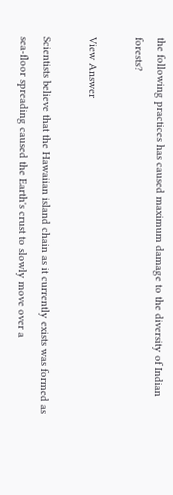the following practices has caused maximum damage to the diversity of Indian forests?

View Answer

Scientists believe that the Hawaiian island chain as it currently exists was formed as sea-floor spreading caused the Earth's crust to slowly move over a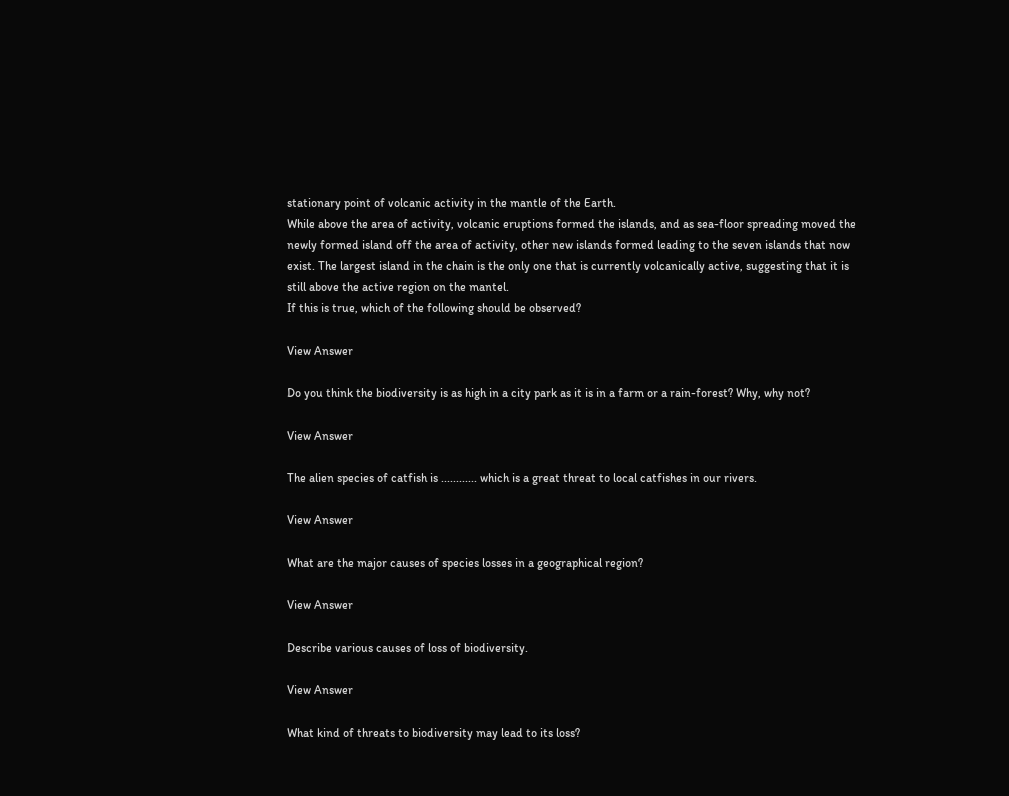stationary point of volcanic activity in the mantle of the Earth.
While above the area of activity, volcanic eruptions formed the islands, and as sea-floor spreading moved the newly formed island off the area of activity, other new islands formed leading to the seven islands that now exist. The largest island in the chain is the only one that is currently volcanically active, suggesting that it is still above the active region on the mantel.
If this is true, which of the following should be observed?

View Answer

Do you think the biodiversity is as high in a city park as it is in a farm or a rain-forest? Why, why not?

View Answer

The alien species of catfish is ............ which is a great threat to local catfishes in our rivers.

View Answer

What are the major causes of species losses in a geographical region?

View Answer

Describe various causes of loss of biodiversity.

View Answer

What kind of threats to biodiversity may lead to its loss?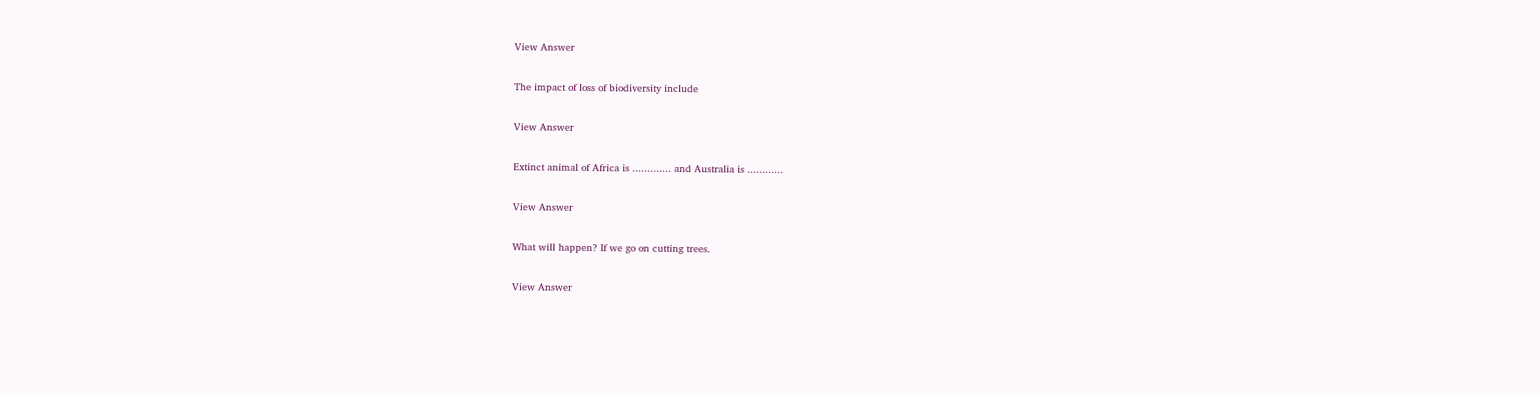View Answer

The impact of loss of biodiversity include

View Answer

Extinct animal of Africa is ............. and Australia is ............

View Answer

What will happen? If we go on cutting trees.

View Answer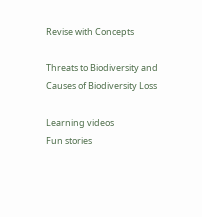Revise with Concepts

Threats to Biodiversity and Causes of Biodiversity Loss

Learning videos
Fun stories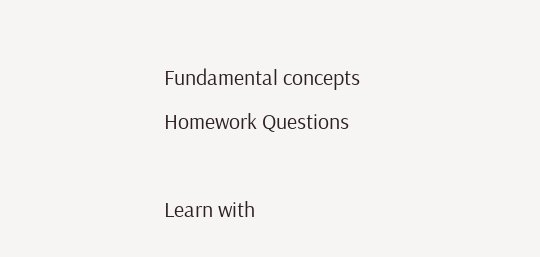Fundamental concepts
Homework Questions

Learn with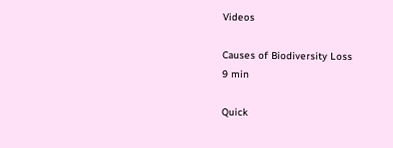Videos

Causes of Biodiversity Loss
9 min

Quick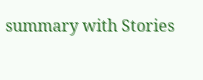summary with Stories